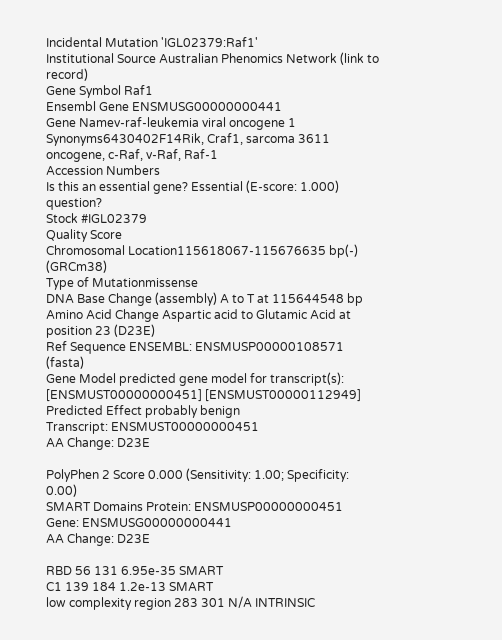Incidental Mutation 'IGL02379:Raf1'
Institutional Source Australian Phenomics Network (link to record)
Gene Symbol Raf1
Ensembl Gene ENSMUSG00000000441
Gene Namev-raf-leukemia viral oncogene 1
Synonyms6430402F14Rik, Craf1, sarcoma 3611 oncogene, c-Raf, v-Raf, Raf-1
Accession Numbers
Is this an essential gene? Essential (E-score: 1.000) question?
Stock #IGL02379
Quality Score
Chromosomal Location115618067-115676635 bp(-) (GRCm38)
Type of Mutationmissense
DNA Base Change (assembly) A to T at 115644548 bp
Amino Acid Change Aspartic acid to Glutamic Acid at position 23 (D23E)
Ref Sequence ENSEMBL: ENSMUSP00000108571 (fasta)
Gene Model predicted gene model for transcript(s): [ENSMUST00000000451] [ENSMUST00000112949]
Predicted Effect probably benign
Transcript: ENSMUST00000000451
AA Change: D23E

PolyPhen 2 Score 0.000 (Sensitivity: 1.00; Specificity: 0.00)
SMART Domains Protein: ENSMUSP00000000451
Gene: ENSMUSG00000000441
AA Change: D23E

RBD 56 131 6.95e-35 SMART
C1 139 184 1.2e-13 SMART
low complexity region 283 301 N/A INTRINSIC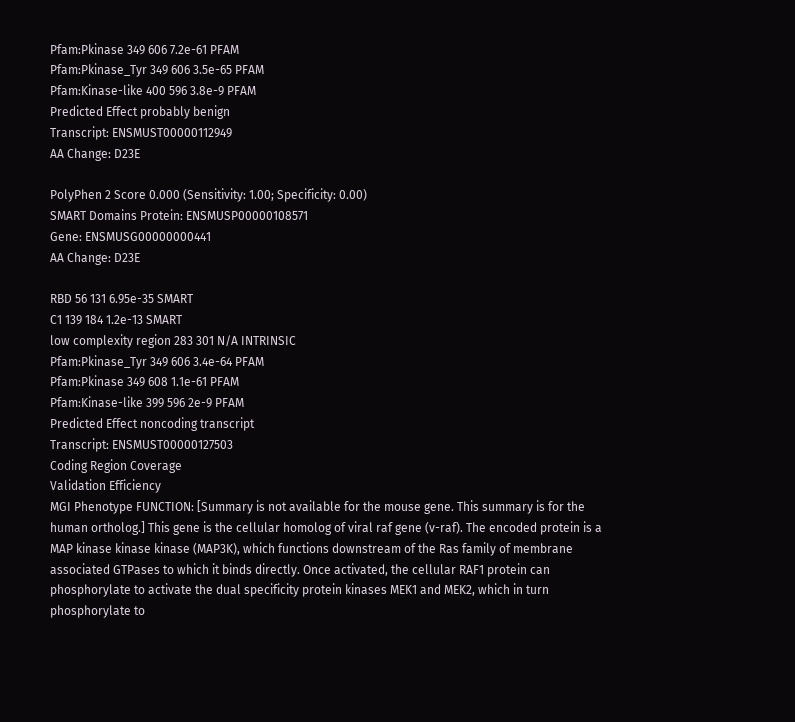Pfam:Pkinase 349 606 7.2e-61 PFAM
Pfam:Pkinase_Tyr 349 606 3.5e-65 PFAM
Pfam:Kinase-like 400 596 3.8e-9 PFAM
Predicted Effect probably benign
Transcript: ENSMUST00000112949
AA Change: D23E

PolyPhen 2 Score 0.000 (Sensitivity: 1.00; Specificity: 0.00)
SMART Domains Protein: ENSMUSP00000108571
Gene: ENSMUSG00000000441
AA Change: D23E

RBD 56 131 6.95e-35 SMART
C1 139 184 1.2e-13 SMART
low complexity region 283 301 N/A INTRINSIC
Pfam:Pkinase_Tyr 349 606 3.4e-64 PFAM
Pfam:Pkinase 349 608 1.1e-61 PFAM
Pfam:Kinase-like 399 596 2e-9 PFAM
Predicted Effect noncoding transcript
Transcript: ENSMUST00000127503
Coding Region Coverage
Validation Efficiency
MGI Phenotype FUNCTION: [Summary is not available for the mouse gene. This summary is for the human ortholog.] This gene is the cellular homolog of viral raf gene (v-raf). The encoded protein is a MAP kinase kinase kinase (MAP3K), which functions downstream of the Ras family of membrane associated GTPases to which it binds directly. Once activated, the cellular RAF1 protein can phosphorylate to activate the dual specificity protein kinases MEK1 and MEK2, which in turn phosphorylate to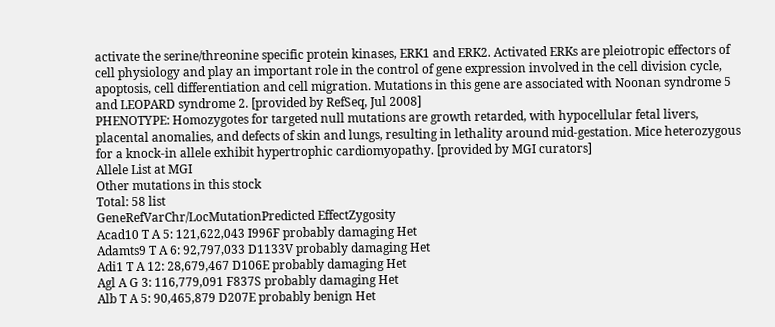activate the serine/threonine specific protein kinases, ERK1 and ERK2. Activated ERKs are pleiotropic effectors of cell physiology and play an important role in the control of gene expression involved in the cell division cycle, apoptosis, cell differentiation and cell migration. Mutations in this gene are associated with Noonan syndrome 5 and LEOPARD syndrome 2. [provided by RefSeq, Jul 2008]
PHENOTYPE: Homozygotes for targeted null mutations are growth retarded, with hypocellular fetal livers, placental anomalies, and defects of skin and lungs, resulting in lethality around mid-gestation. Mice heterozygous for a knock-in allele exhibit hypertrophic cardiomyopathy. [provided by MGI curators]
Allele List at MGI
Other mutations in this stock
Total: 58 list
GeneRefVarChr/LocMutationPredicted EffectZygosity
Acad10 T A 5: 121,622,043 I996F probably damaging Het
Adamts9 T A 6: 92,797,033 D1133V probably damaging Het
Adi1 T A 12: 28,679,467 D106E probably damaging Het
Agl A G 3: 116,779,091 F837S probably damaging Het
Alb T A 5: 90,465,879 D207E probably benign Het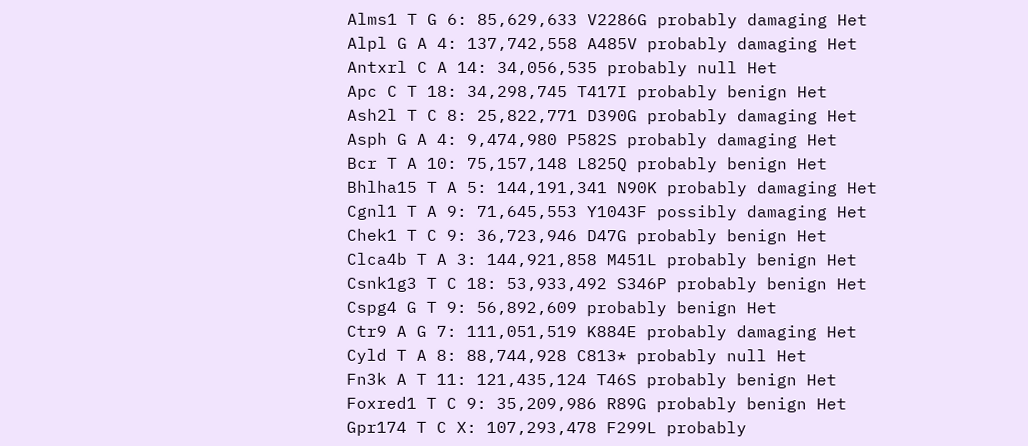Alms1 T G 6: 85,629,633 V2286G probably damaging Het
Alpl G A 4: 137,742,558 A485V probably damaging Het
Antxrl C A 14: 34,056,535 probably null Het
Apc C T 18: 34,298,745 T417I probably benign Het
Ash2l T C 8: 25,822,771 D390G probably damaging Het
Asph G A 4: 9,474,980 P582S probably damaging Het
Bcr T A 10: 75,157,148 L825Q probably benign Het
Bhlha15 T A 5: 144,191,341 N90K probably damaging Het
Cgnl1 T A 9: 71,645,553 Y1043F possibly damaging Het
Chek1 T C 9: 36,723,946 D47G probably benign Het
Clca4b T A 3: 144,921,858 M451L probably benign Het
Csnk1g3 T C 18: 53,933,492 S346P probably benign Het
Cspg4 G T 9: 56,892,609 probably benign Het
Ctr9 A G 7: 111,051,519 K884E probably damaging Het
Cyld T A 8: 88,744,928 C813* probably null Het
Fn3k A T 11: 121,435,124 T46S probably benign Het
Foxred1 T C 9: 35,209,986 R89G probably benign Het
Gpr174 T C X: 107,293,478 F299L probably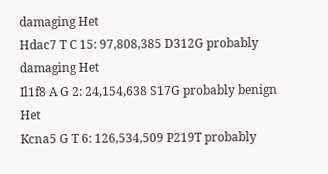damaging Het
Hdac7 T C 15: 97,808,385 D312G probably damaging Het
Il1f8 A G 2: 24,154,638 S17G probably benign Het
Kcna5 G T 6: 126,534,509 P219T probably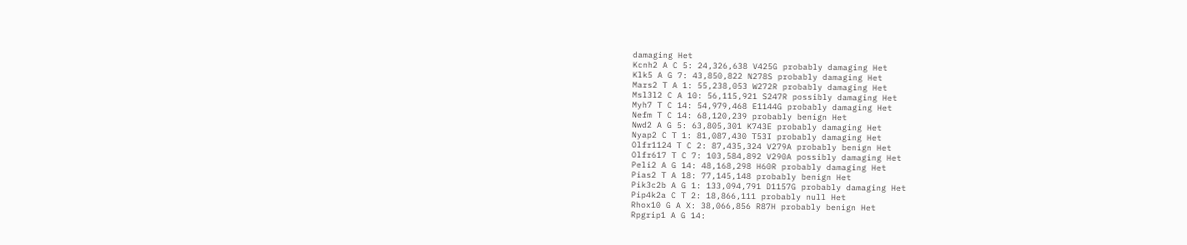damaging Het
Kcnh2 A C 5: 24,326,638 V425G probably damaging Het
Klk5 A G 7: 43,850,822 N278S probably damaging Het
Mars2 T A 1: 55,238,053 W272R probably damaging Het
Msl3l2 C A 10: 56,115,921 S247R possibly damaging Het
Myh7 T C 14: 54,979,468 E1144G probably damaging Het
Nefm T C 14: 68,120,239 probably benign Het
Nwd2 A G 5: 63,805,301 K743E probably damaging Het
Nyap2 C T 1: 81,087,430 T53I probably damaging Het
Olfr1124 T C 2: 87,435,324 V279A probably benign Het
Olfr617 T C 7: 103,584,892 V290A possibly damaging Het
Peli2 A G 14: 48,168,298 H60R probably damaging Het
Pias2 T A 18: 77,145,148 probably benign Het
Pik3c2b A G 1: 133,094,791 D1157G probably damaging Het
Pip4k2a C T 2: 18,866,111 probably null Het
Rhox10 G A X: 38,066,856 R87H probably benign Het
Rpgrip1 A G 14: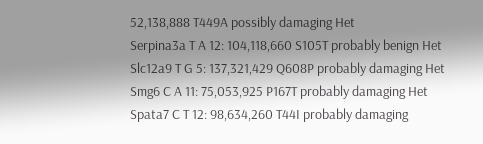52,138,888 T449A possibly damaging Het
Serpina3a T A 12: 104,118,660 S105T probably benign Het
Slc12a9 T G 5: 137,321,429 Q608P probably damaging Het
Smg6 C A 11: 75,053,925 P167T probably damaging Het
Spata7 C T 12: 98,634,260 T44I probably damaging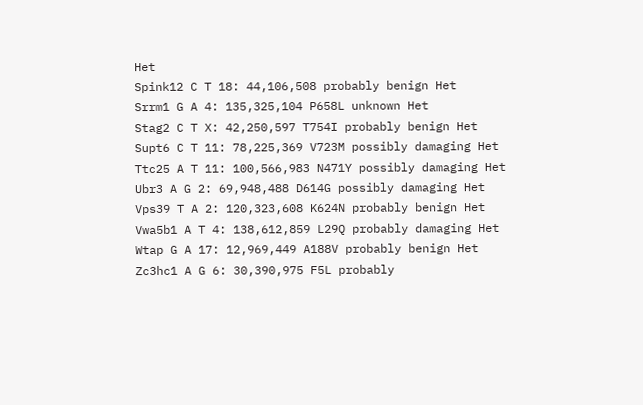Het
Spink12 C T 18: 44,106,508 probably benign Het
Srrm1 G A 4: 135,325,104 P658L unknown Het
Stag2 C T X: 42,250,597 T754I probably benign Het
Supt6 C T 11: 78,225,369 V723M possibly damaging Het
Ttc25 A T 11: 100,566,983 N471Y possibly damaging Het
Ubr3 A G 2: 69,948,488 D614G possibly damaging Het
Vps39 T A 2: 120,323,608 K624N probably benign Het
Vwa5b1 A T 4: 138,612,859 L29Q probably damaging Het
Wtap G A 17: 12,969,449 A188V probably benign Het
Zc3hc1 A G 6: 30,390,975 F5L probably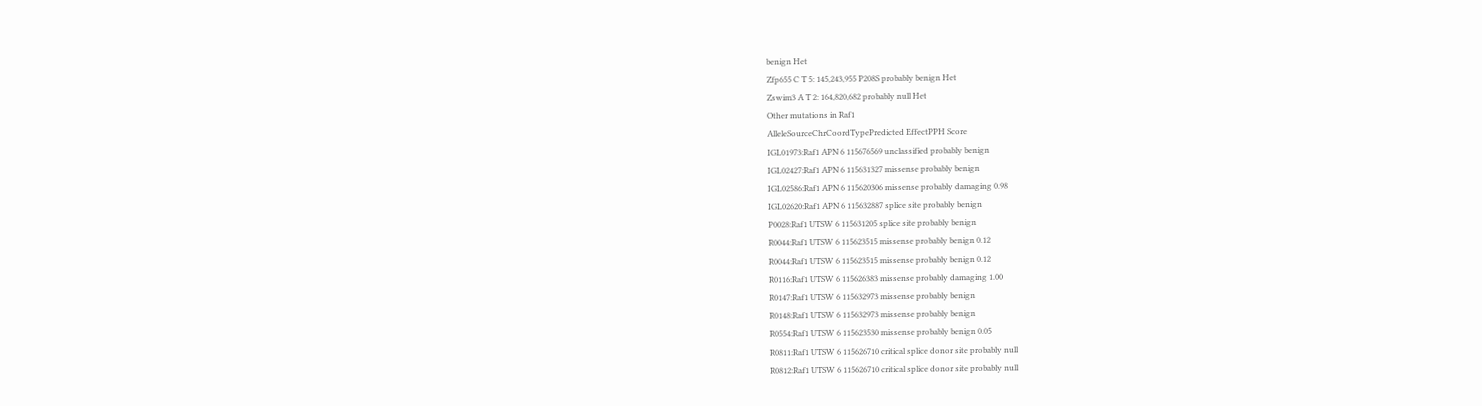benign Het
Zfp655 C T 5: 145,243,955 P208S probably benign Het
Zswim3 A T 2: 164,820,682 probably null Het
Other mutations in Raf1
AlleleSourceChrCoordTypePredicted EffectPPH Score
IGL01973:Raf1 APN 6 115676569 unclassified probably benign
IGL02427:Raf1 APN 6 115631327 missense probably benign
IGL02586:Raf1 APN 6 115620306 missense probably damaging 0.98
IGL02620:Raf1 APN 6 115632887 splice site probably benign
P0028:Raf1 UTSW 6 115631205 splice site probably benign
R0044:Raf1 UTSW 6 115623515 missense probably benign 0.12
R0044:Raf1 UTSW 6 115623515 missense probably benign 0.12
R0116:Raf1 UTSW 6 115626383 missense probably damaging 1.00
R0147:Raf1 UTSW 6 115632973 missense probably benign
R0148:Raf1 UTSW 6 115632973 missense probably benign
R0554:Raf1 UTSW 6 115623530 missense probably benign 0.05
R0811:Raf1 UTSW 6 115626710 critical splice donor site probably null
R0812:Raf1 UTSW 6 115626710 critical splice donor site probably null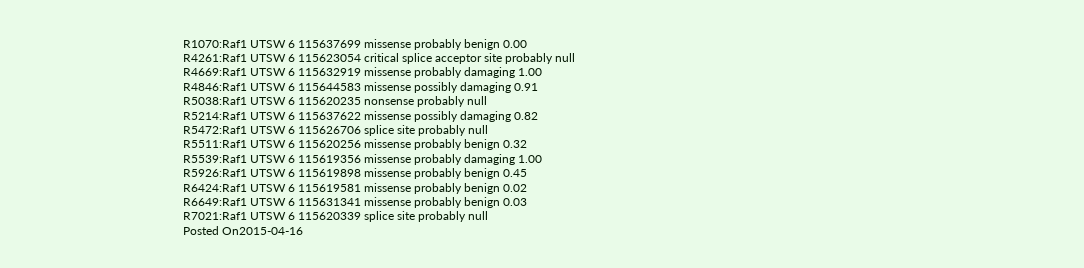R1070:Raf1 UTSW 6 115637699 missense probably benign 0.00
R4261:Raf1 UTSW 6 115623054 critical splice acceptor site probably null
R4669:Raf1 UTSW 6 115632919 missense probably damaging 1.00
R4846:Raf1 UTSW 6 115644583 missense possibly damaging 0.91
R5038:Raf1 UTSW 6 115620235 nonsense probably null
R5214:Raf1 UTSW 6 115637622 missense possibly damaging 0.82
R5472:Raf1 UTSW 6 115626706 splice site probably null
R5511:Raf1 UTSW 6 115620256 missense probably benign 0.32
R5539:Raf1 UTSW 6 115619356 missense probably damaging 1.00
R5926:Raf1 UTSW 6 115619898 missense probably benign 0.45
R6424:Raf1 UTSW 6 115619581 missense probably benign 0.02
R6649:Raf1 UTSW 6 115631341 missense probably benign 0.03
R7021:Raf1 UTSW 6 115620339 splice site probably null
Posted On2015-04-16